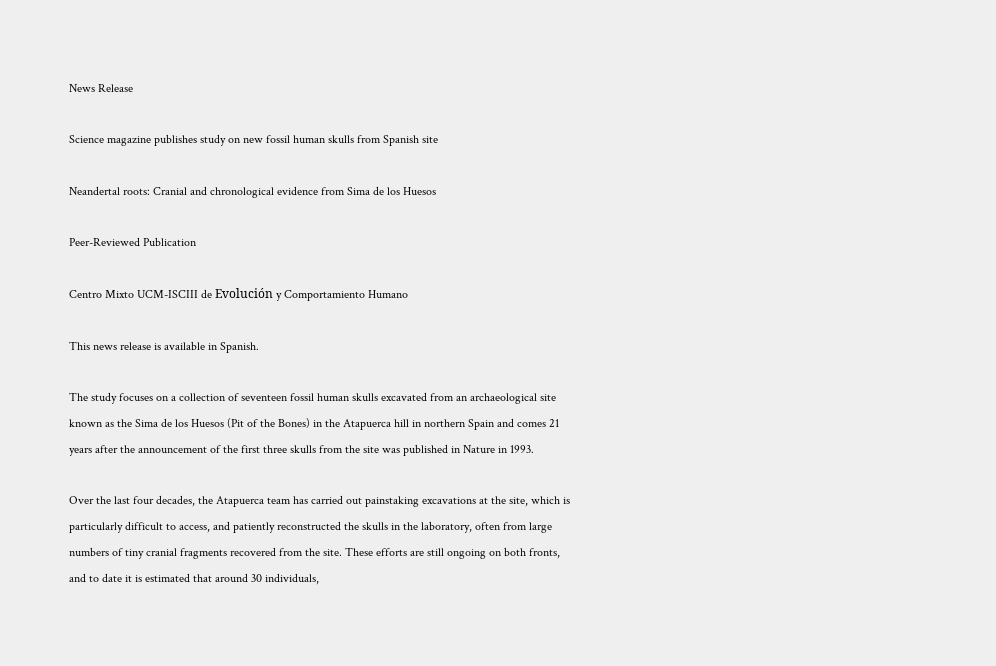News Release

Science magazine publishes study on new fossil human skulls from Spanish site

Neandertal roots: Cranial and chronological evidence from Sima de los Huesos

Peer-Reviewed Publication

Centro Mixto UCM-ISCIII de Evolución y Comportamiento Humano

This news release is available in Spanish.

The study focuses on a collection of seventeen fossil human skulls excavated from an archaeological site known as the Sima de los Huesos (Pit of the Bones) in the Atapuerca hill in northern Spain and comes 21 years after the announcement of the first three skulls from the site was published in Nature in 1993.

Over the last four decades, the Atapuerca team has carried out painstaking excavations at the site, which is particularly difficult to access, and patiently reconstructed the skulls in the laboratory, often from large numbers of tiny cranial fragments recovered from the site. These efforts are still ongoing on both fronts, and to date it is estimated that around 30 individuals,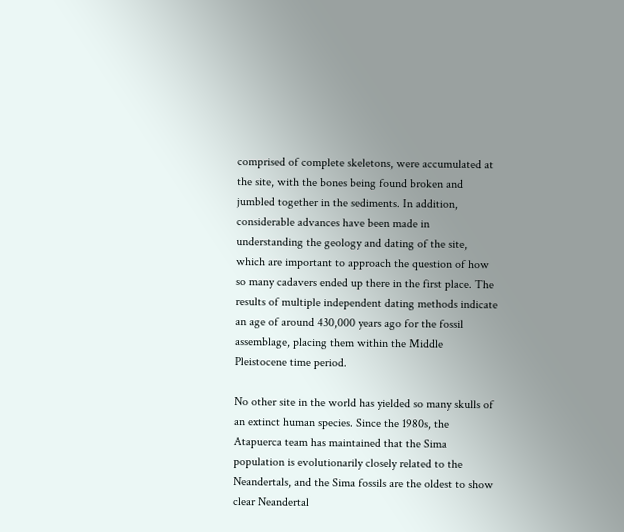comprised of complete skeletons, were accumulated at the site, with the bones being found broken and jumbled together in the sediments. In addition, considerable advances have been made in understanding the geology and dating of the site, which are important to approach the question of how so many cadavers ended up there in the first place. The results of multiple independent dating methods indicate an age of around 430,000 years ago for the fossil assemblage, placing them within the Middle Pleistocene time period.

No other site in the world has yielded so many skulls of an extinct human species. Since the 1980s, the Atapuerca team has maintained that the Sima population is evolutionarily closely related to the Neandertals, and the Sima fossils are the oldest to show clear Neandertal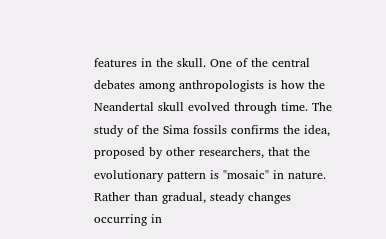features in the skull. One of the central debates among anthropologists is how the Neandertal skull evolved through time. The study of the Sima fossils confirms the idea, proposed by other researchers, that the evolutionary pattern is "mosaic" in nature. Rather than gradual, steady changes occurring in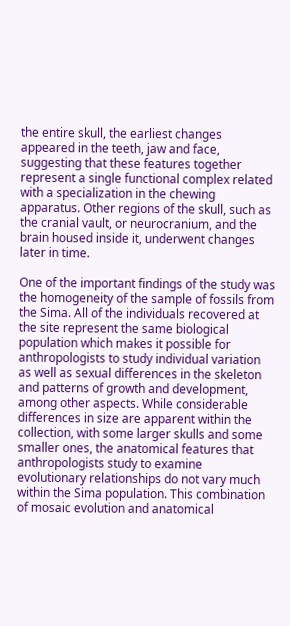the entire skull, the earliest changes appeared in the teeth, jaw and face, suggesting that these features together represent a single functional complex related with a specialization in the chewing apparatus. Other regions of the skull, such as the cranial vault, or neurocranium, and the brain housed inside it, underwent changes later in time.

One of the important findings of the study was the homogeneity of the sample of fossils from the Sima. All of the individuals recovered at the site represent the same biological population which makes it possible for anthropologists to study individual variation as well as sexual differences in the skeleton and patterns of growth and development, among other aspects. While considerable differences in size are apparent within the collection, with some larger skulls and some smaller ones, the anatomical features that anthropologists study to examine evolutionary relationships do not vary much within the Sima population. This combination of mosaic evolution and anatomical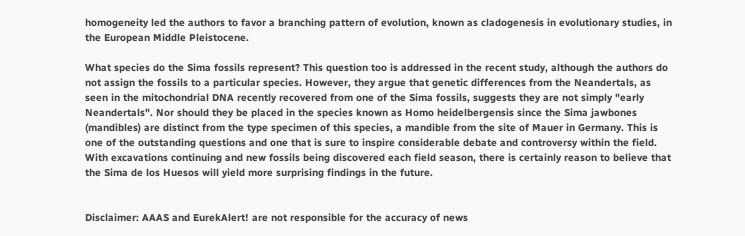homogeneity led the authors to favor a branching pattern of evolution, known as cladogenesis in evolutionary studies, in the European Middle Pleistocene.

What species do the Sima fossils represent? This question too is addressed in the recent study, although the authors do not assign the fossils to a particular species. However, they argue that genetic differences from the Neandertals, as seen in the mitochondrial DNA recently recovered from one of the Sima fossils, suggests they are not simply "early Neandertals". Nor should they be placed in the species known as Homo heidelbergensis since the Sima jawbones (mandibles) are distinct from the type specimen of this species, a mandible from the site of Mauer in Germany. This is one of the outstanding questions and one that is sure to inspire considerable debate and controversy within the field. With excavations continuing and new fossils being discovered each field season, there is certainly reason to believe that the Sima de los Huesos will yield more surprising findings in the future.


Disclaimer: AAAS and EurekAlert! are not responsible for the accuracy of news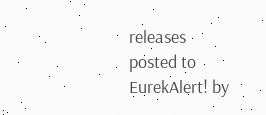releases posted to EurekAlert! by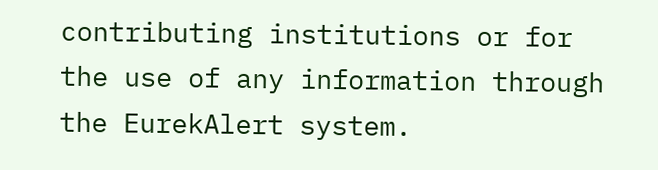contributing institutions or for the use of any information through the EurekAlert system.